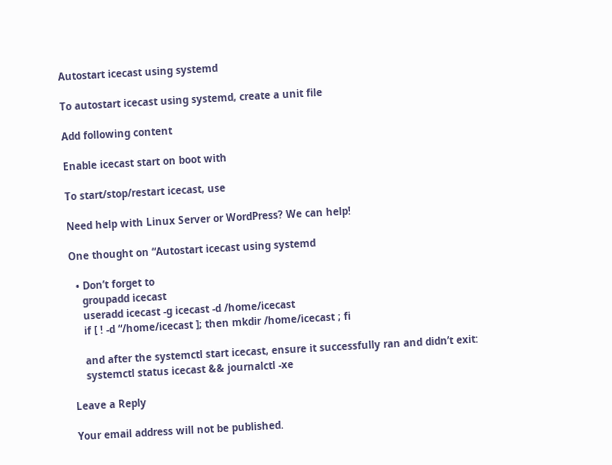Autostart icecast using systemd

To autostart icecast using systemd, create a unit file

Add following content

Enable icecast start on boot with

To start/stop/restart icecast, use

Need help with Linux Server or WordPress? We can help!

One thought on “Autostart icecast using systemd

  • Don’t forget to
    groupadd icecast
    useradd icecast -g icecast -d /home/icecast
    if [ ! -d “/home/icecast ]; then mkdir /home/icecast ; fi

    and after the systemctl start icecast, ensure it successfully ran and didn’t exit:
    systemctl status icecast && journalctl -xe

Leave a Reply

Your email address will not be published.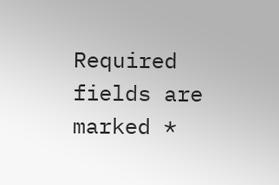Required fields are marked *